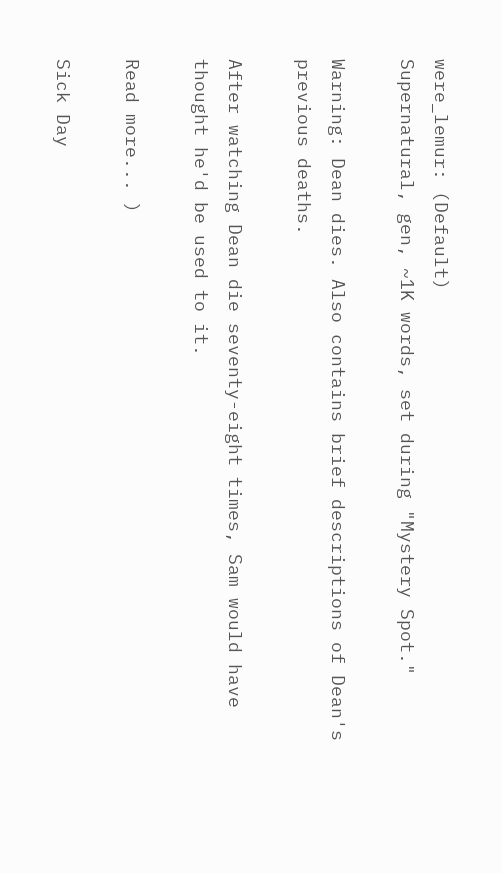were_lemur: (Default)
Supernatural, gen, ~1K words, set during "Mystery Spot."

Warning: Dean dies. Also contains brief descriptions of Dean's previous deaths.

After watching Dean die seventy-eight times, Sam would have thought he'd be used to it.

Read more... )

Sick Day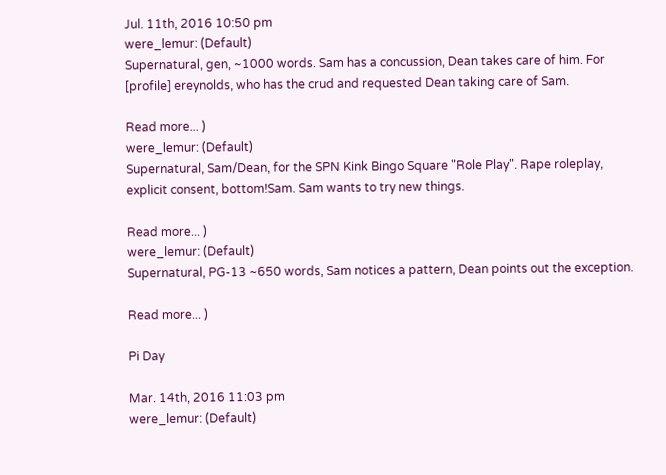Jul. 11th, 2016 10:50 pm
were_lemur: (Default)
Supernatural, gen, ~1000 words. Sam has a concussion, Dean takes care of him. For [profile] ereynolds, who has the crud and requested Dean taking care of Sam.

Read more... )
were_lemur: (Default)
Supernatural, Sam/Dean, for the SPN Kink Bingo Square "Role Play". Rape roleplay, explicit consent, bottom!Sam. Sam wants to try new things.

Read more... )
were_lemur: (Default)
Supernatural, PG-13 ~650 words, Sam notices a pattern, Dean points out the exception.

Read more... )

Pi Day

Mar. 14th, 2016 11:03 pm
were_lemur: (Default)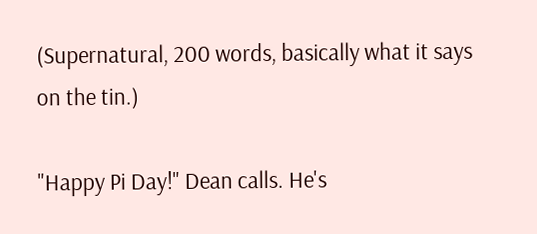(Supernatural, 200 words, basically what it says on the tin.)

"Happy Pi Day!" Dean calls. He's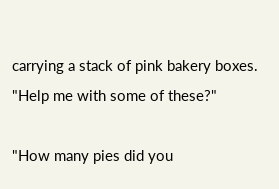carrying a stack of pink bakery boxes. "Help me with some of these?"

"How many pies did you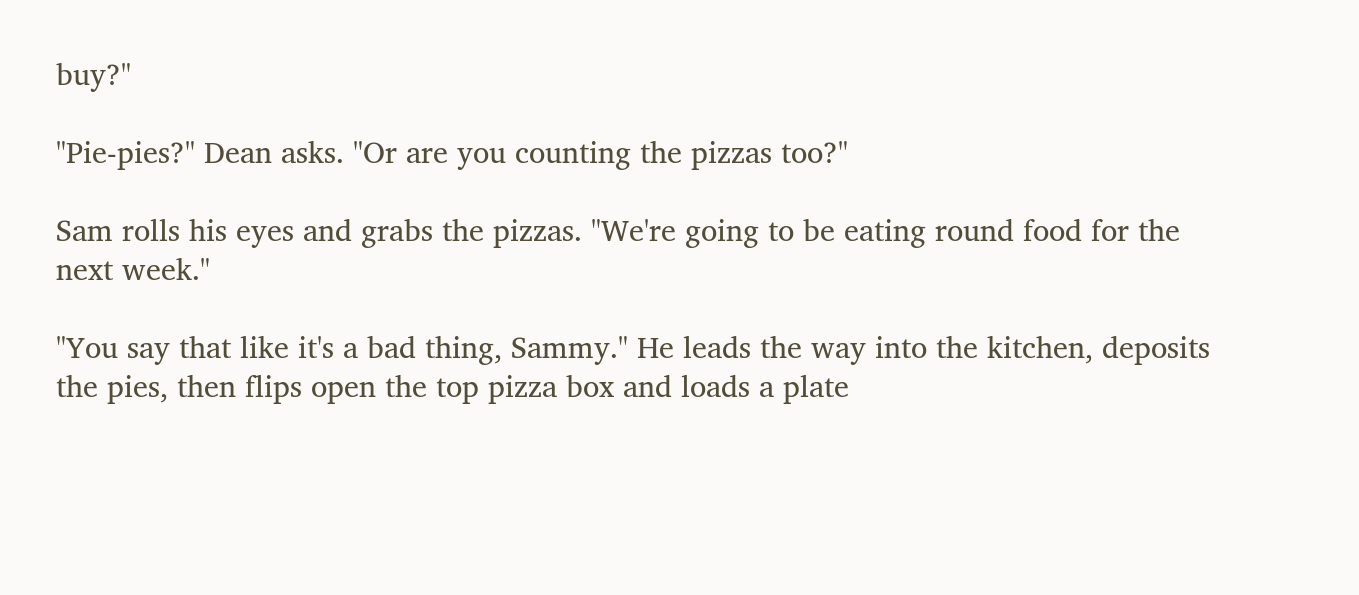buy?"

"Pie-pies?" Dean asks. "Or are you counting the pizzas too?"

Sam rolls his eyes and grabs the pizzas. "We're going to be eating round food for the next week."

"You say that like it's a bad thing, Sammy." He leads the way into the kitchen, deposits the pies, then flips open the top pizza box and loads a plate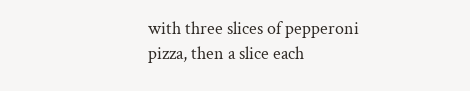with three slices of pepperoni pizza, then a slice each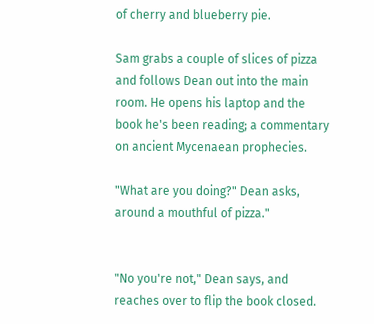of cherry and blueberry pie.

Sam grabs a couple of slices of pizza and follows Dean out into the main room. He opens his laptop and the book he's been reading; a commentary on ancient Mycenaean prophecies.

"What are you doing?" Dean asks, around a mouthful of pizza."


"No you're not," Dean says, and reaches over to flip the book closed.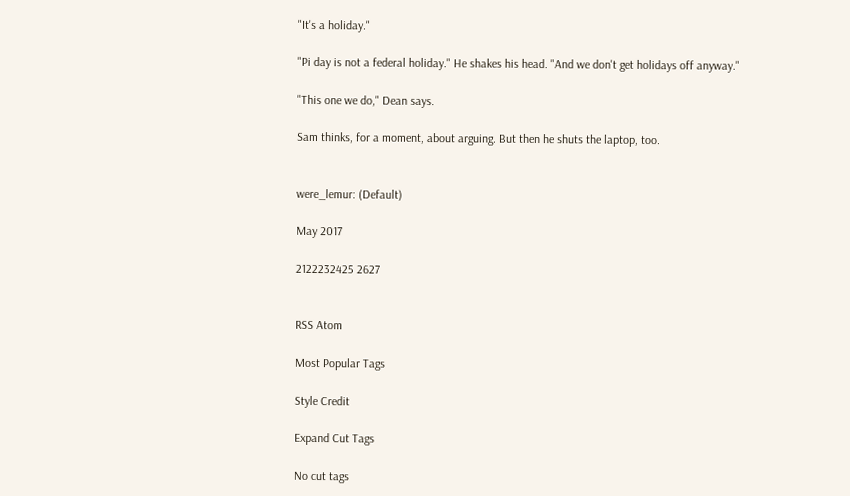"It's a holiday."

"Pi day is not a federal holiday." He shakes his head. "And we don't get holidays off anyway."

"This one we do," Dean says.

Sam thinks, for a moment, about arguing. But then he shuts the laptop, too.


were_lemur: (Default)

May 2017

2122232425 2627


RSS Atom

Most Popular Tags

Style Credit

Expand Cut Tags

No cut tags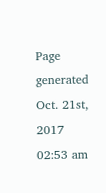Page generated Oct. 21st, 2017 02:53 am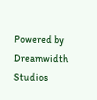Powered by Dreamwidth Studios